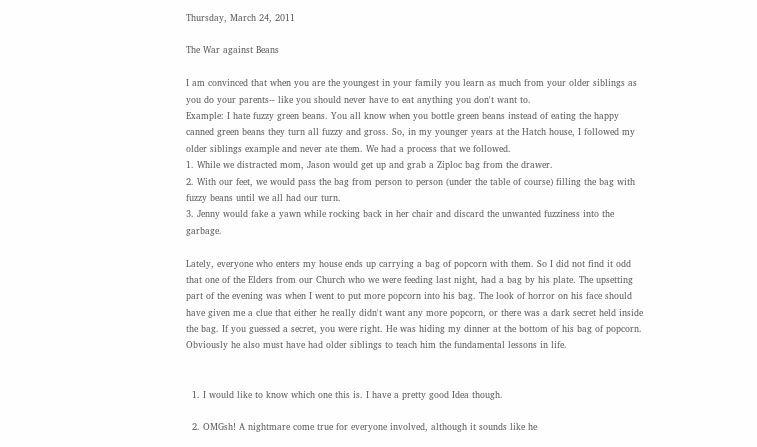Thursday, March 24, 2011

The War against Beans

I am convinced that when you are the youngest in your family you learn as much from your older siblings as you do your parents-- like you should never have to eat anything you don't want to.
Example: I hate fuzzy green beans. You all know when you bottle green beans instead of eating the happy canned green beans they turn all fuzzy and gross. So, in my younger years at the Hatch house, I followed my older siblings example and never ate them. We had a process that we followed.
1. While we distracted mom, Jason would get up and grab a Ziploc bag from the drawer.
2. With our feet, we would pass the bag from person to person (under the table of course) filling the bag with fuzzy beans until we all had our turn.
3. Jenny would fake a yawn while rocking back in her chair and discard the unwanted fuzziness into the garbage.

Lately, everyone who enters my house ends up carrying a bag of popcorn with them. So I did not find it odd that one of the Elders from our Church who we were feeding last night, had a bag by his plate. The upsetting part of the evening was when I went to put more popcorn into his bag. The look of horror on his face should have given me a clue that either he really didn't want any more popcorn, or there was a dark secret held inside the bag. If you guessed a secret, you were right. He was hiding my dinner at the bottom of his bag of popcorn. Obviously he also must have had older siblings to teach him the fundamental lessons in life.


  1. I would like to know which one this is. I have a pretty good Idea though.

  2. OMGsh! A nightmare come true for everyone involved, although it sounds like he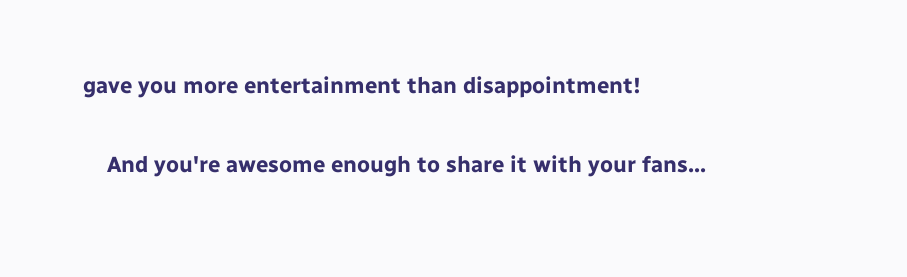gave you more entertainment than disappointment!

    And you're awesome enough to share it with your fans...